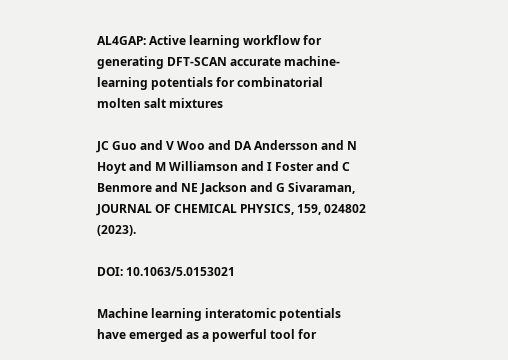AL4GAP: Active learning workflow for generating DFT-SCAN accurate machine-learning potentials for combinatorial molten salt mixtures

JC Guo and V Woo and DA Andersson and N Hoyt and M Williamson and I Foster and C Benmore and NE Jackson and G Sivaraman, JOURNAL OF CHEMICAL PHYSICS, 159, 024802 (2023).

DOI: 10.1063/5.0153021

Machine learning interatomic potentials have emerged as a powerful tool for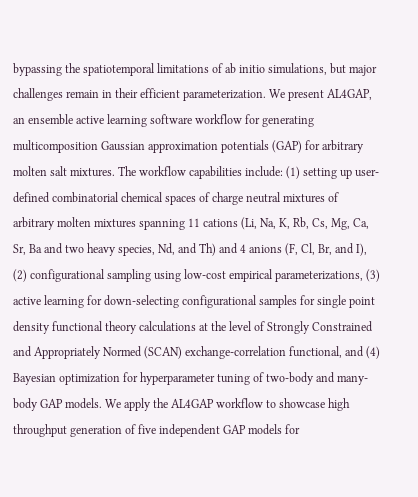bypassing the spatiotemporal limitations of ab initio simulations, but major challenges remain in their efficient parameterization. We present AL4GAP, an ensemble active learning software workflow for generating multicomposition Gaussian approximation potentials (GAP) for arbitrary molten salt mixtures. The workflow capabilities include: (1) setting up user-defined combinatorial chemical spaces of charge neutral mixtures of arbitrary molten mixtures spanning 11 cations (Li, Na, K, Rb, Cs, Mg, Ca, Sr, Ba and two heavy species, Nd, and Th) and 4 anions (F, Cl, Br, and I), (2) configurational sampling using low-cost empirical parameterizations, (3) active learning for down-selecting configurational samples for single point density functional theory calculations at the level of Strongly Constrained and Appropriately Normed (SCAN) exchange-correlation functional, and (4) Bayesian optimization for hyperparameter tuning of two-body and many-body GAP models. We apply the AL4GAP workflow to showcase high throughput generation of five independent GAP models for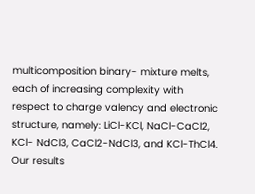multicomposition binary- mixture melts, each of increasing complexity with respect to charge valency and electronic structure, namely: LiCl-KCl, NaCl-CaCl2, KCl- NdCl3, CaCl2-NdCl3, and KCl-ThCl4. Our results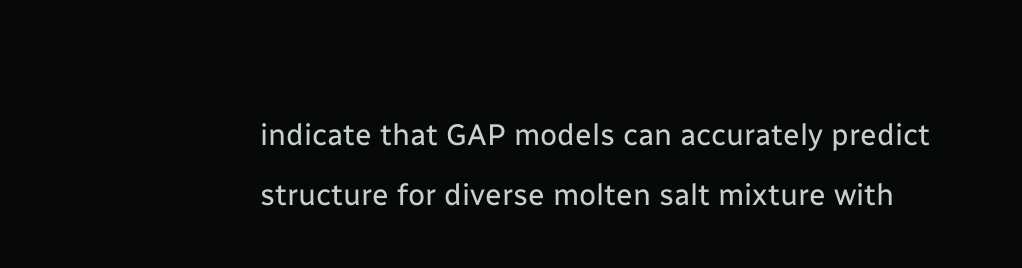indicate that GAP models can accurately predict structure for diverse molten salt mixture with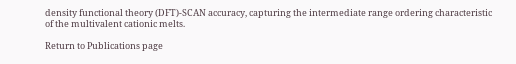density functional theory (DFT)-SCAN accuracy, capturing the intermediate range ordering characteristic of the multivalent cationic melts.

Return to Publications page